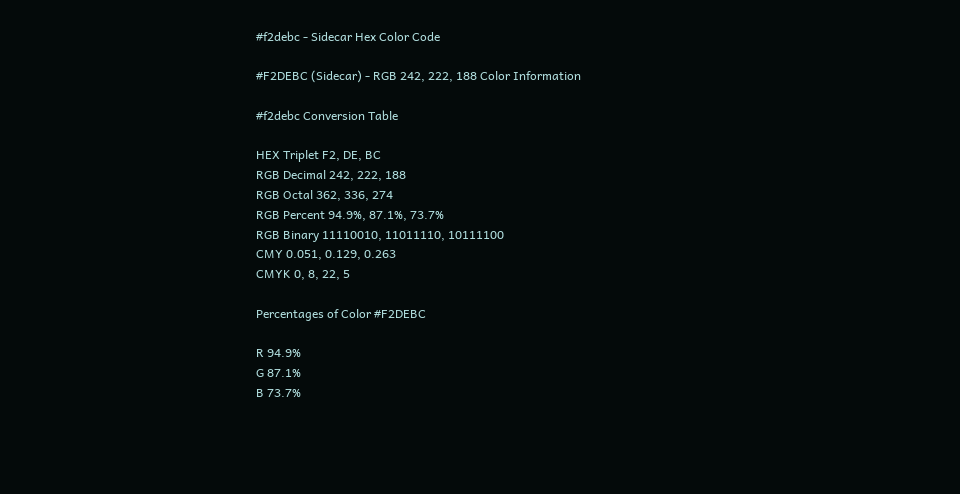#f2debc - Sidecar Hex Color Code

#F2DEBC (Sidecar) - RGB 242, 222, 188 Color Information

#f2debc Conversion Table

HEX Triplet F2, DE, BC
RGB Decimal 242, 222, 188
RGB Octal 362, 336, 274
RGB Percent 94.9%, 87.1%, 73.7%
RGB Binary 11110010, 11011110, 10111100
CMY 0.051, 0.129, 0.263
CMYK 0, 8, 22, 5

Percentages of Color #F2DEBC

R 94.9%
G 87.1%
B 73.7%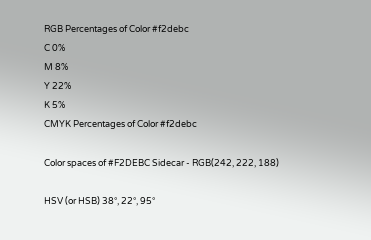RGB Percentages of Color #f2debc
C 0%
M 8%
Y 22%
K 5%
CMYK Percentages of Color #f2debc

Color spaces of #F2DEBC Sidecar - RGB(242, 222, 188)

HSV (or HSB) 38°, 22°, 95°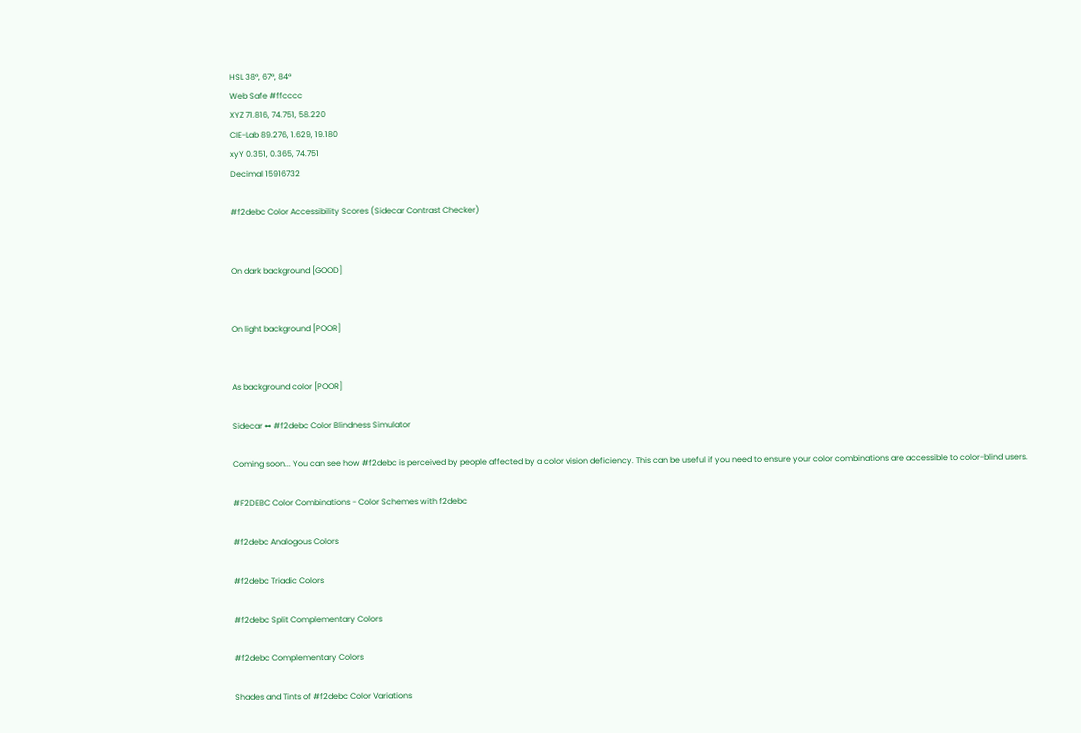HSL 38°, 67°, 84°
Web Safe #ffcccc
XYZ 71.816, 74.751, 58.220
CIE-Lab 89.276, 1.629, 19.180
xyY 0.351, 0.365, 74.751
Decimal 15916732

#f2debc Color Accessibility Scores (Sidecar Contrast Checker)


On dark background [GOOD]


On light background [POOR]


As background color [POOR]

Sidecar ↔ #f2debc Color Blindness Simulator

Coming soon... You can see how #f2debc is perceived by people affected by a color vision deficiency. This can be useful if you need to ensure your color combinations are accessible to color-blind users.

#F2DEBC Color Combinations - Color Schemes with f2debc

#f2debc Analogous Colors

#f2debc Triadic Colors

#f2debc Split Complementary Colors

#f2debc Complementary Colors

Shades and Tints of #f2debc Color Variations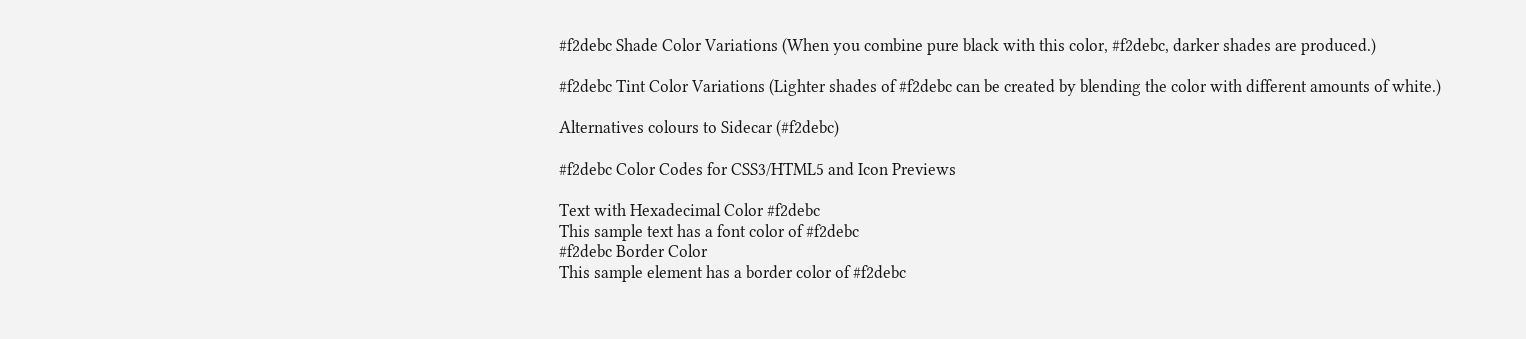#f2debc Shade Color Variations (When you combine pure black with this color, #f2debc, darker shades are produced.)

#f2debc Tint Color Variations (Lighter shades of #f2debc can be created by blending the color with different amounts of white.)

Alternatives colours to Sidecar (#f2debc)

#f2debc Color Codes for CSS3/HTML5 and Icon Previews

Text with Hexadecimal Color #f2debc
This sample text has a font color of #f2debc
#f2debc Border Color
This sample element has a border color of #f2debc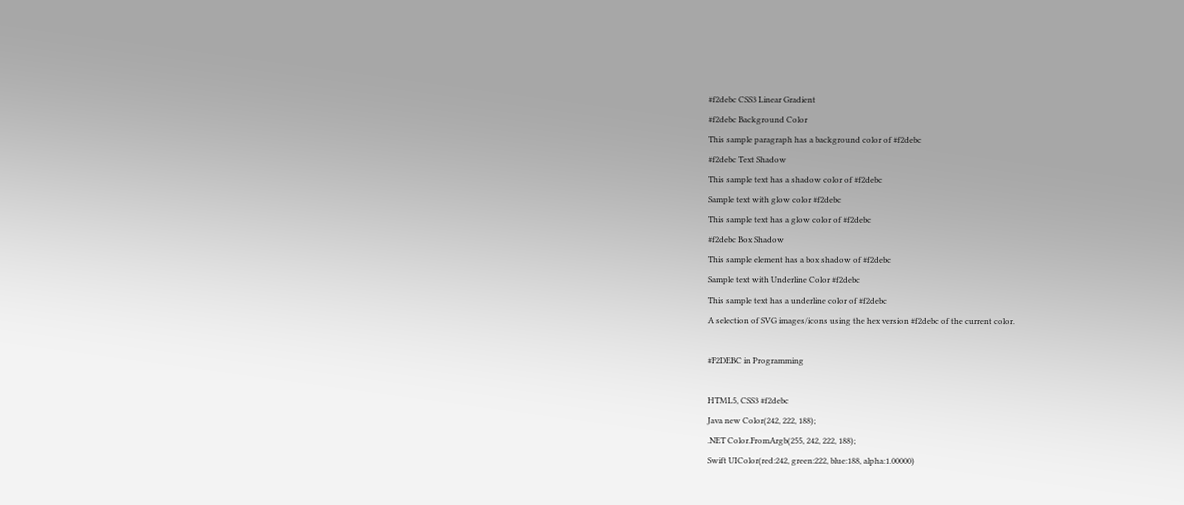#f2debc CSS3 Linear Gradient
#f2debc Background Color
This sample paragraph has a background color of #f2debc
#f2debc Text Shadow
This sample text has a shadow color of #f2debc
Sample text with glow color #f2debc
This sample text has a glow color of #f2debc
#f2debc Box Shadow
This sample element has a box shadow of #f2debc
Sample text with Underline Color #f2debc
This sample text has a underline color of #f2debc
A selection of SVG images/icons using the hex version #f2debc of the current color.

#F2DEBC in Programming

HTML5, CSS3 #f2debc
Java new Color(242, 222, 188);
.NET Color.FromArgb(255, 242, 222, 188);
Swift UIColor(red:242, green:222, blue:188, alpha:1.00000)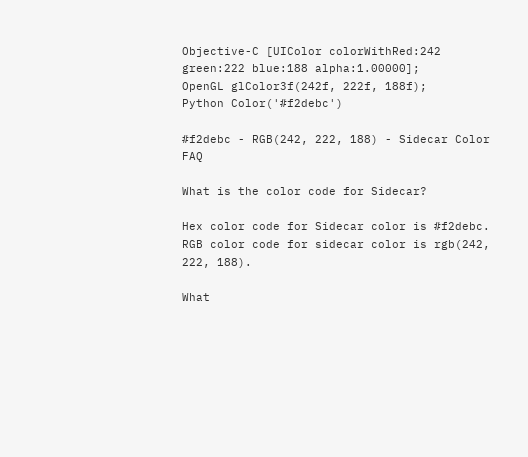Objective-C [UIColor colorWithRed:242 green:222 blue:188 alpha:1.00000];
OpenGL glColor3f(242f, 222f, 188f);
Python Color('#f2debc')

#f2debc - RGB(242, 222, 188) - Sidecar Color FAQ

What is the color code for Sidecar?

Hex color code for Sidecar color is #f2debc. RGB color code for sidecar color is rgb(242, 222, 188).

What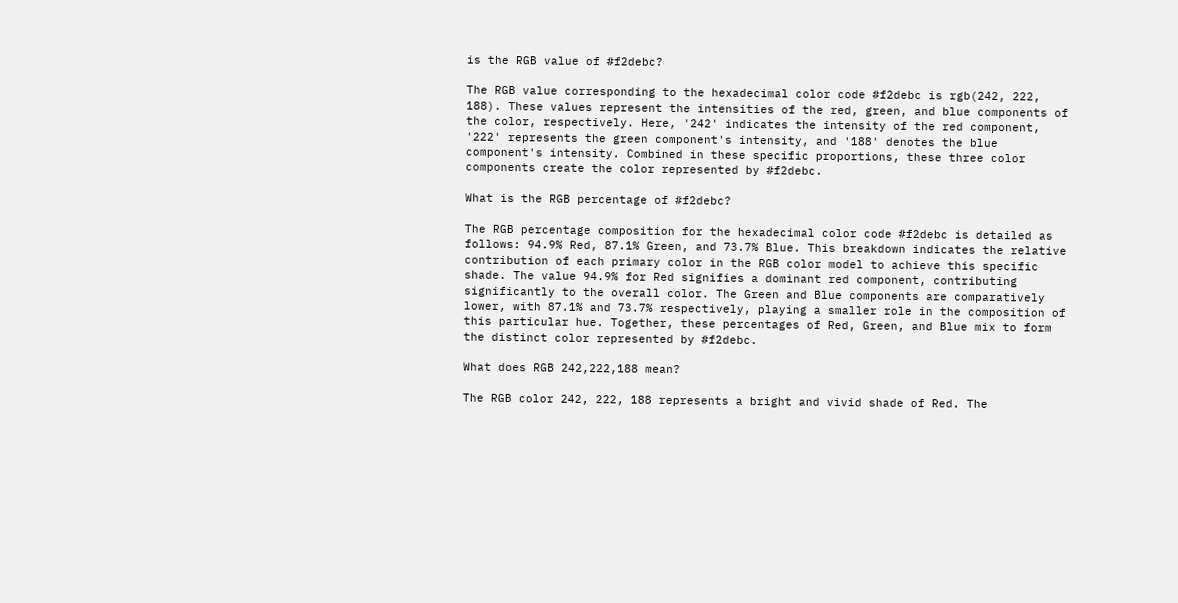is the RGB value of #f2debc?

The RGB value corresponding to the hexadecimal color code #f2debc is rgb(242, 222, 188). These values represent the intensities of the red, green, and blue components of the color, respectively. Here, '242' indicates the intensity of the red component, '222' represents the green component's intensity, and '188' denotes the blue component's intensity. Combined in these specific proportions, these three color components create the color represented by #f2debc.

What is the RGB percentage of #f2debc?

The RGB percentage composition for the hexadecimal color code #f2debc is detailed as follows: 94.9% Red, 87.1% Green, and 73.7% Blue. This breakdown indicates the relative contribution of each primary color in the RGB color model to achieve this specific shade. The value 94.9% for Red signifies a dominant red component, contributing significantly to the overall color. The Green and Blue components are comparatively lower, with 87.1% and 73.7% respectively, playing a smaller role in the composition of this particular hue. Together, these percentages of Red, Green, and Blue mix to form the distinct color represented by #f2debc.

What does RGB 242,222,188 mean?

The RGB color 242, 222, 188 represents a bright and vivid shade of Red. The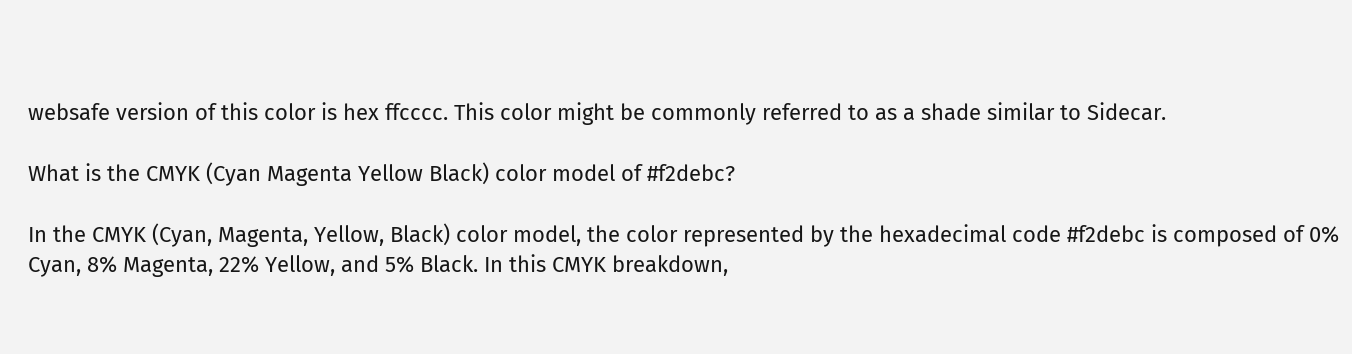websafe version of this color is hex ffcccc. This color might be commonly referred to as a shade similar to Sidecar.

What is the CMYK (Cyan Magenta Yellow Black) color model of #f2debc?

In the CMYK (Cyan, Magenta, Yellow, Black) color model, the color represented by the hexadecimal code #f2debc is composed of 0% Cyan, 8% Magenta, 22% Yellow, and 5% Black. In this CMYK breakdown,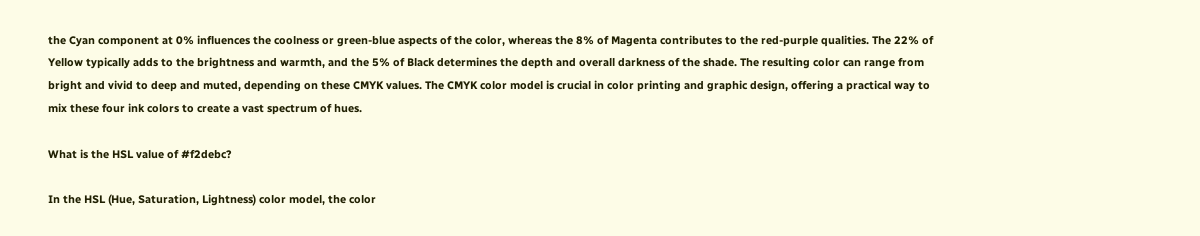the Cyan component at 0% influences the coolness or green-blue aspects of the color, whereas the 8% of Magenta contributes to the red-purple qualities. The 22% of Yellow typically adds to the brightness and warmth, and the 5% of Black determines the depth and overall darkness of the shade. The resulting color can range from bright and vivid to deep and muted, depending on these CMYK values. The CMYK color model is crucial in color printing and graphic design, offering a practical way to mix these four ink colors to create a vast spectrum of hues.

What is the HSL value of #f2debc?

In the HSL (Hue, Saturation, Lightness) color model, the color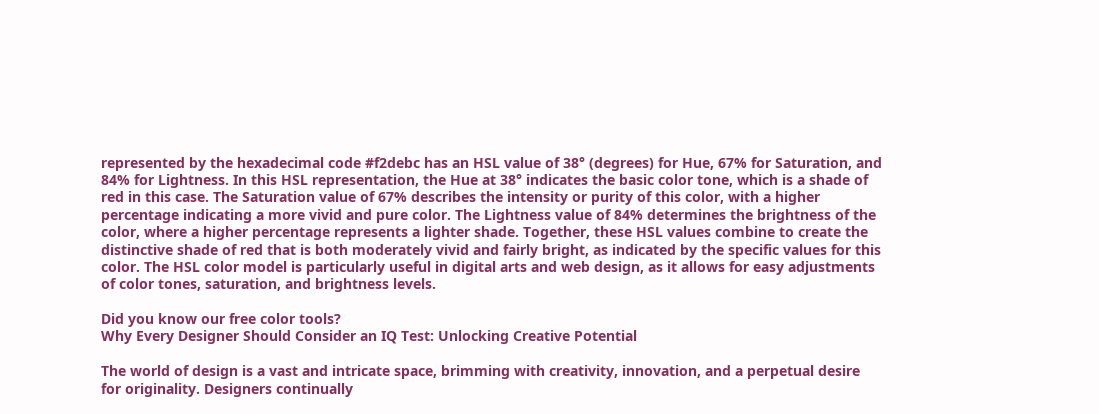represented by the hexadecimal code #f2debc has an HSL value of 38° (degrees) for Hue, 67% for Saturation, and 84% for Lightness. In this HSL representation, the Hue at 38° indicates the basic color tone, which is a shade of red in this case. The Saturation value of 67% describes the intensity or purity of this color, with a higher percentage indicating a more vivid and pure color. The Lightness value of 84% determines the brightness of the color, where a higher percentage represents a lighter shade. Together, these HSL values combine to create the distinctive shade of red that is both moderately vivid and fairly bright, as indicated by the specific values for this color. The HSL color model is particularly useful in digital arts and web design, as it allows for easy adjustments of color tones, saturation, and brightness levels.

Did you know our free color tools?
Why Every Designer Should Consider an IQ Test: Unlocking Creative Potential

The world of design is a vast and intricate space, brimming with creativity, innovation, and a perpetual desire for originality. Designers continually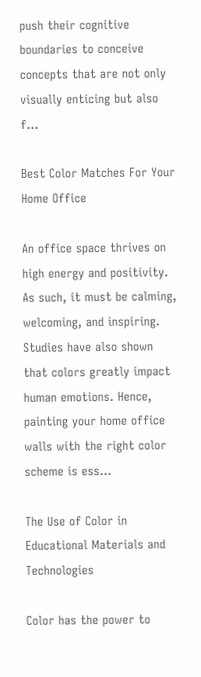push their cognitive boundaries to conceive concepts that are not only visually enticing but also f...

Best Color Matches For Your Home Office

An office space thrives on high energy and positivity. As such, it must be calming, welcoming, and inspiring. Studies have also shown that colors greatly impact human emotions. Hence, painting your home office walls with the right color scheme is ess...

The Use of Color in Educational Materials and Technologies

Color has the power to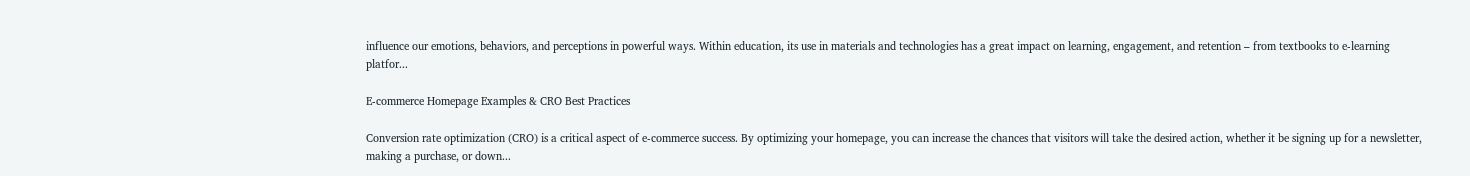influence our emotions, behaviors, and perceptions in powerful ways. Within education, its use in materials and technologies has a great impact on learning, engagement, and retention – from textbooks to e-learning platfor...

E-commerce Homepage Examples & CRO Best Practices

Conversion rate optimization (CRO) is a critical aspect of e-commerce success. By optimizing your homepage, you can increase the chances that visitors will take the desired action, whether it be signing up for a newsletter, making a purchase, or down...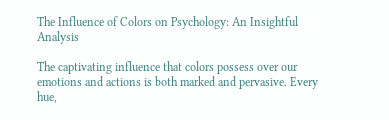The Influence of Colors on Psychology: An Insightful Analysis

The captivating influence that colors possess over our emotions and actions is both marked and pervasive. Every hue,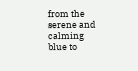from the serene and calming blue to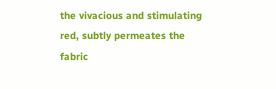the vivacious and stimulating red, subtly permeates the fabric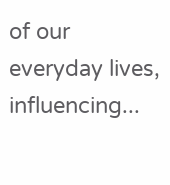of our everyday lives, influencing...